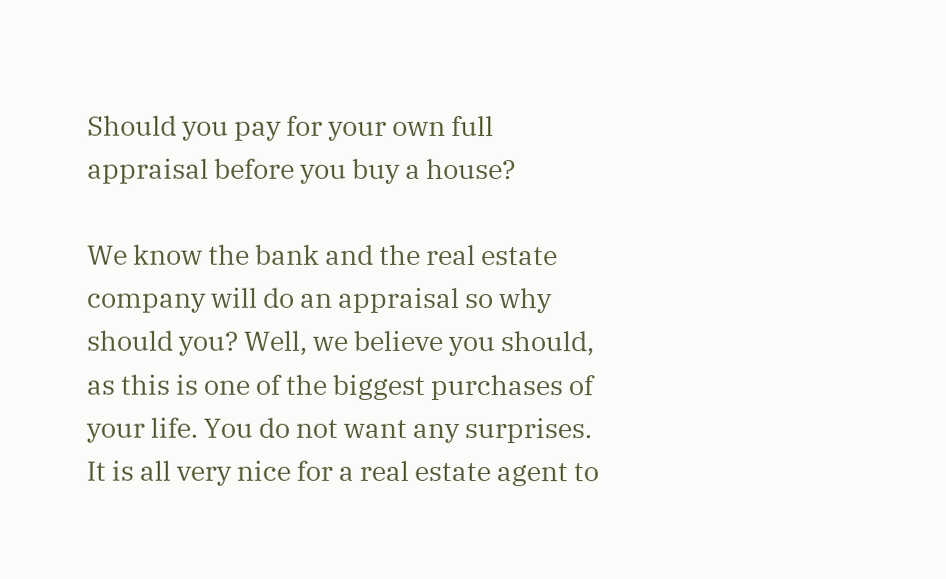Should you pay for your own full appraisal before you buy a house?

We know the bank and the real estate company will do an appraisal so why should you? Well, we believe you should, as this is one of the biggest purchases of your life. You do not want any surprises. It is all very nice for a real estate agent to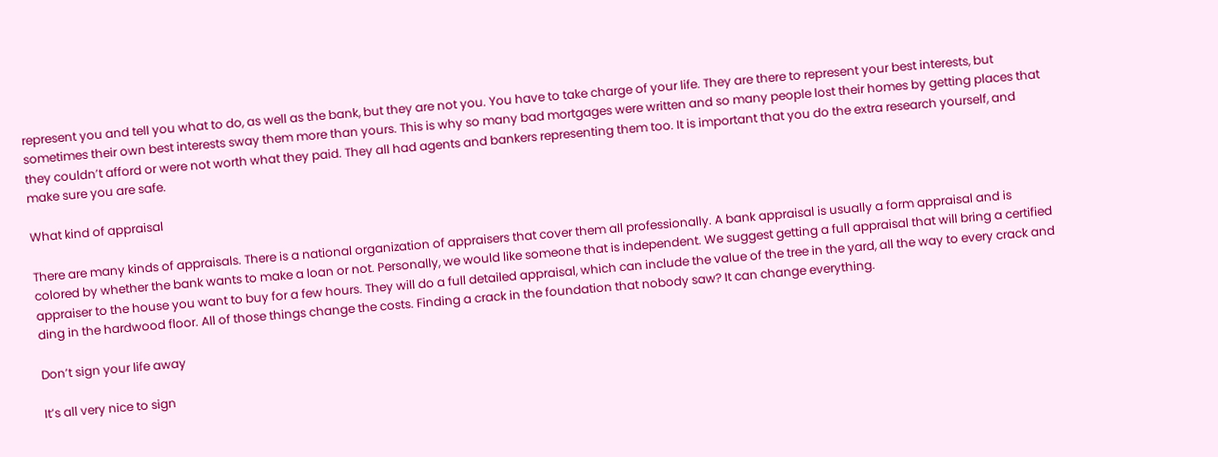represent you and tell you what to do, as well as the bank, but they are not you. You have to take charge of your life. They are there to represent your best interests, but sometimes their own best interests sway them more than yours. This is why so many bad mortgages were written and so many people lost their homes by getting places that they couldn’t afford or were not worth what they paid. They all had agents and bankers representing them too. It is important that you do the extra research yourself, and make sure you are safe.

What kind of appraisal

There are many kinds of appraisals. There is a national organization of appraisers that cover them all professionally. A bank appraisal is usually a form appraisal and is colored by whether the bank wants to make a loan or not. Personally, we would like someone that is independent. We suggest getting a full appraisal that will bring a certified appraiser to the house you want to buy for a few hours. They will do a full detailed appraisal, which can include the value of the tree in the yard, all the way to every crack and ding in the hardwood floor. All of those things change the costs. Finding a crack in the foundation that nobody saw? It can change everything.

Don’t sign your life away

It’s all very nice to sign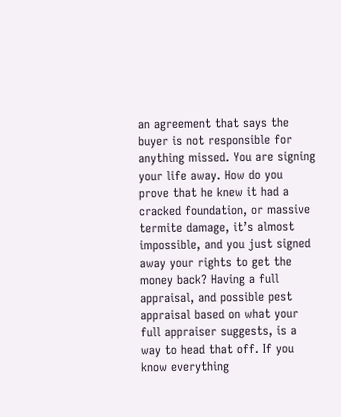an agreement that says the buyer is not responsible for anything missed. You are signing your life away. How do you prove that he knew it had a cracked foundation, or massive termite damage, it’s almost impossible, and you just signed away your rights to get the money back? Having a full appraisal, and possible pest appraisal based on what your full appraiser suggests, is a way to head that off. If you know everything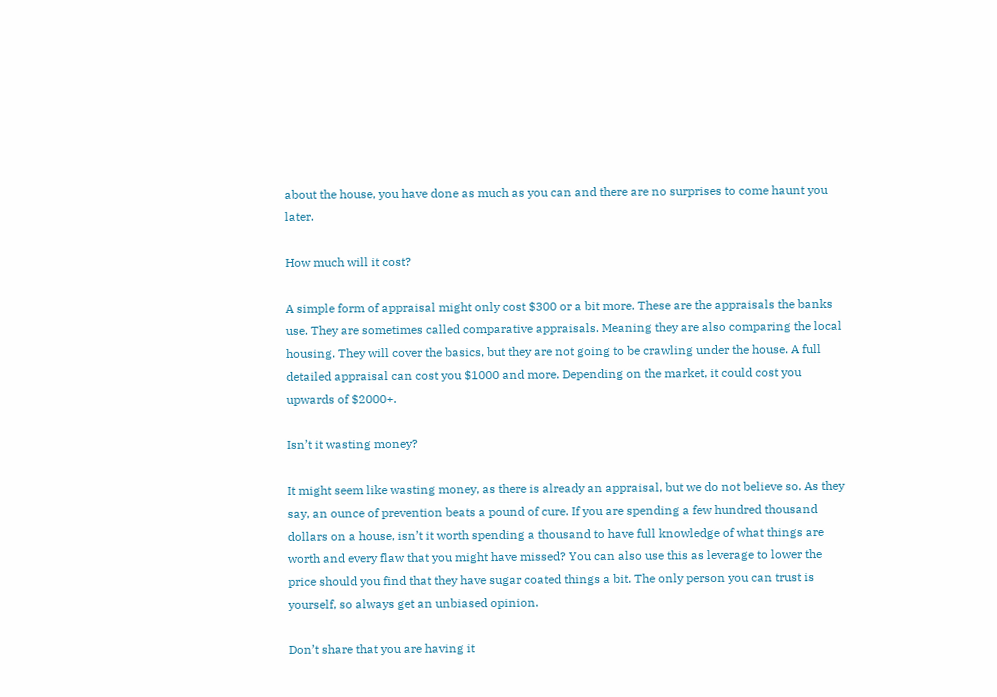about the house, you have done as much as you can and there are no surprises to come haunt you later.

How much will it cost?

A simple form of appraisal might only cost $300 or a bit more. These are the appraisals the banks use. They are sometimes called comparative appraisals. Meaning they are also comparing the local housing. They will cover the basics, but they are not going to be crawling under the house. A full detailed appraisal can cost you $1000 and more. Depending on the market, it could cost you upwards of $2000+.

Isn’t it wasting money?

It might seem like wasting money, as there is already an appraisal, but we do not believe so. As they say, an ounce of prevention beats a pound of cure. If you are spending a few hundred thousand dollars on a house, isn’t it worth spending a thousand to have full knowledge of what things are worth and every flaw that you might have missed? You can also use this as leverage to lower the price should you find that they have sugar coated things a bit. The only person you can trust is yourself, so always get an unbiased opinion.

Don’t share that you are having it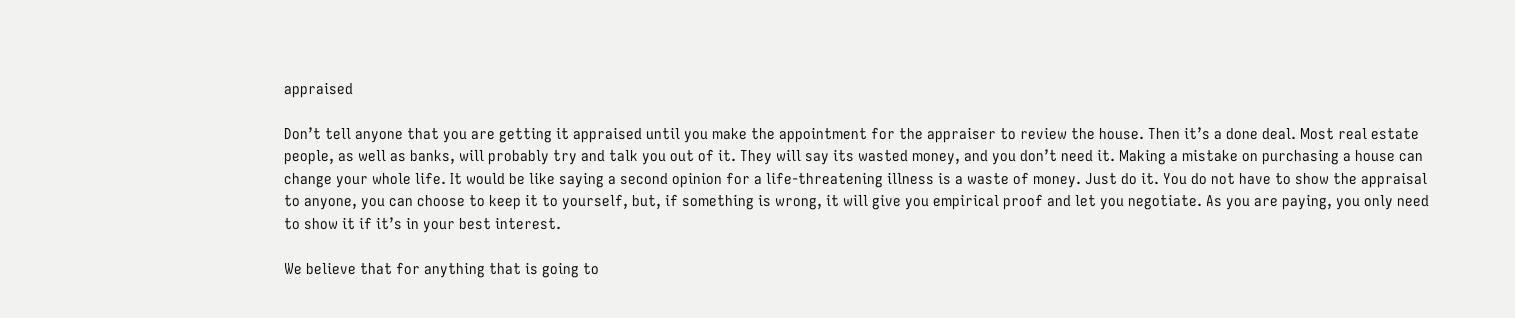appraised

Don’t tell anyone that you are getting it appraised until you make the appointment for the appraiser to review the house. Then it’s a done deal. Most real estate people, as well as banks, will probably try and talk you out of it. They will say its wasted money, and you don’t need it. Making a mistake on purchasing a house can change your whole life. It would be like saying a second opinion for a life-threatening illness is a waste of money. Just do it. You do not have to show the appraisal to anyone, you can choose to keep it to yourself, but, if something is wrong, it will give you empirical proof and let you negotiate. As you are paying, you only need to show it if it’s in your best interest.

We believe that for anything that is going to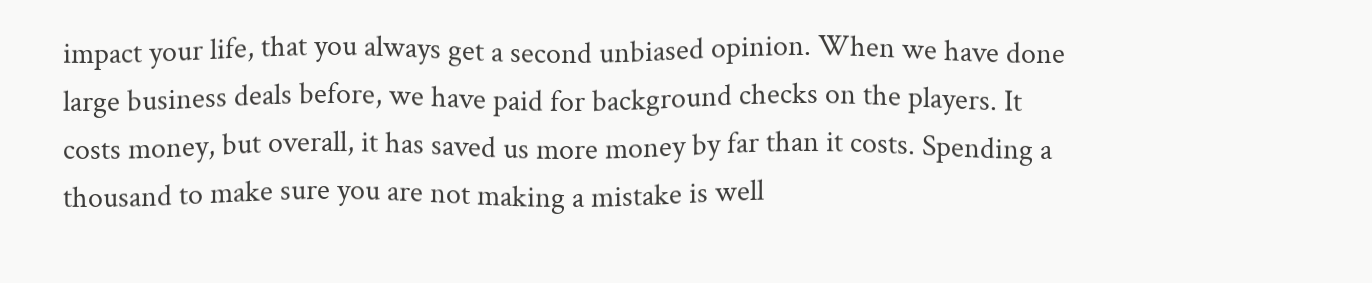impact your life, that you always get a second unbiased opinion. When we have done large business deals before, we have paid for background checks on the players. It costs money, but overall, it has saved us more money by far than it costs. Spending a thousand to make sure you are not making a mistake is well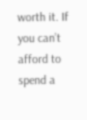worth it. If you can’t afford to spend a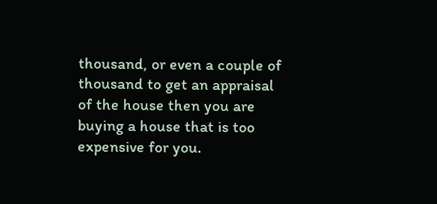thousand, or even a couple of thousand to get an appraisal of the house then you are buying a house that is too expensive for you.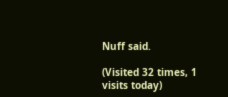Nuff said.

(Visited 32 times, 1 visits today)